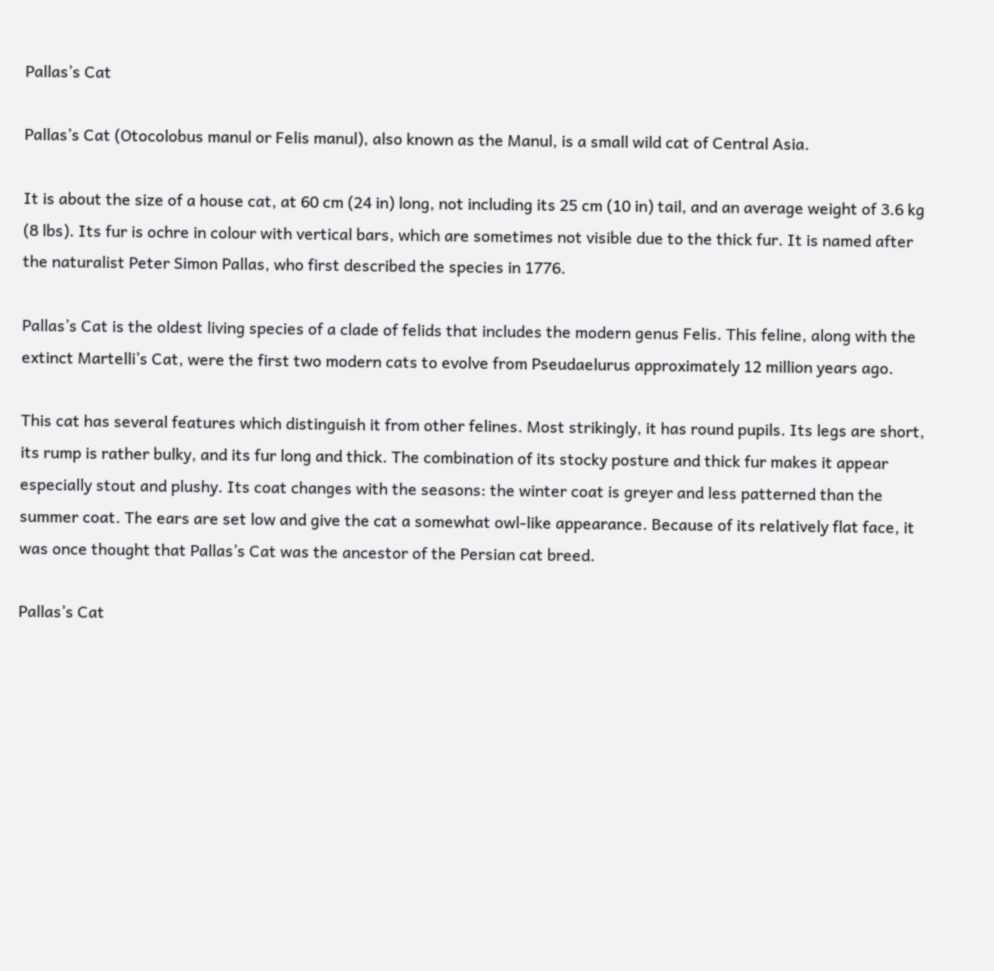Pallas’s Cat

Pallas’s Cat (Otocolobus manul or Felis manul), also known as the Manul, is a small wild cat of Central Asia.

It is about the size of a house cat, at 60 cm (24 in) long, not including its 25 cm (10 in) tail, and an average weight of 3.6 kg (8 lbs). Its fur is ochre in colour with vertical bars, which are sometimes not visible due to the thick fur. It is named after the naturalist Peter Simon Pallas, who first described the species in 1776.

Pallas’s Cat is the oldest living species of a clade of felids that includes the modern genus Felis. This feline, along with the extinct Martelli’s Cat, were the first two modern cats to evolve from Pseudaelurus approximately 12 million years ago.

This cat has several features which distinguish it from other felines. Most strikingly, it has round pupils. Its legs are short, its rump is rather bulky, and its fur long and thick. The combination of its stocky posture and thick fur makes it appear especially stout and plushy. Its coat changes with the seasons: the winter coat is greyer and less patterned than the summer coat. The ears are set low and give the cat a somewhat owl-like appearance. Because of its relatively flat face, it was once thought that Pallas’s Cat was the ancestor of the Persian cat breed.

Pallas’s Cat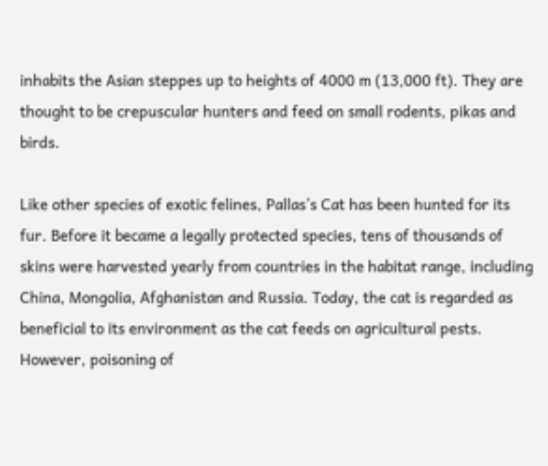inhabits the Asian steppes up to heights of 4000 m (13,000 ft). They are thought to be crepuscular hunters and feed on small rodents, pikas and birds.

Like other species of exotic felines, Pallas’s Cat has been hunted for its fur. Before it became a legally protected species, tens of thousands of skins were harvested yearly from countries in the habitat range, including China, Mongolia, Afghanistan and Russia. Today, the cat is regarded as beneficial to its environment as the cat feeds on agricultural pests. However, poisoning of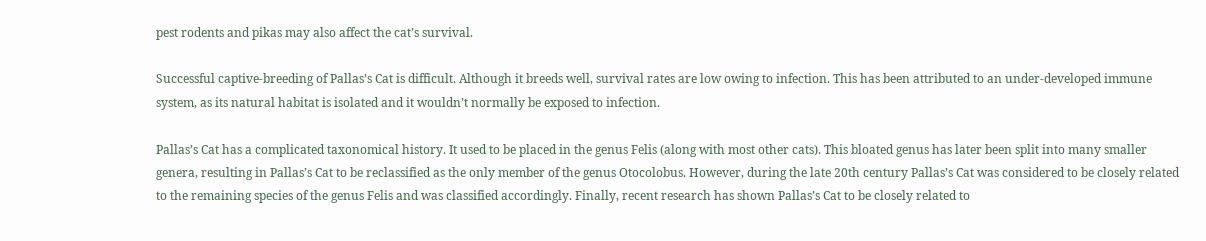pest rodents and pikas may also affect the cat’s survival.

Successful captive-breeding of Pallas’s Cat is difficult. Although it breeds well, survival rates are low owing to infection. This has been attributed to an under-developed immune system, as its natural habitat is isolated and it wouldn’t normally be exposed to infection.

Pallas’s Cat has a complicated taxonomical history. It used to be placed in the genus Felis (along with most other cats). This bloated genus has later been split into many smaller genera, resulting in Pallas’s Cat to be reclassified as the only member of the genus Otocolobus. However, during the late 20th century Pallas’s Cat was considered to be closely related to the remaining species of the genus Felis and was classified accordingly. Finally, recent research has shown Pallas’s Cat to be closely related to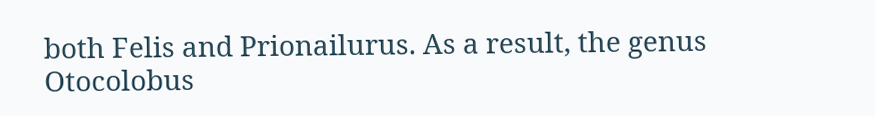both Felis and Prionailurus. As a result, the genus Otocolobus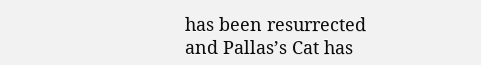has been resurrected and Pallas’s Cat has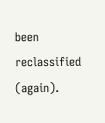been reclassified (again).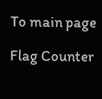To main page

Flag Counter